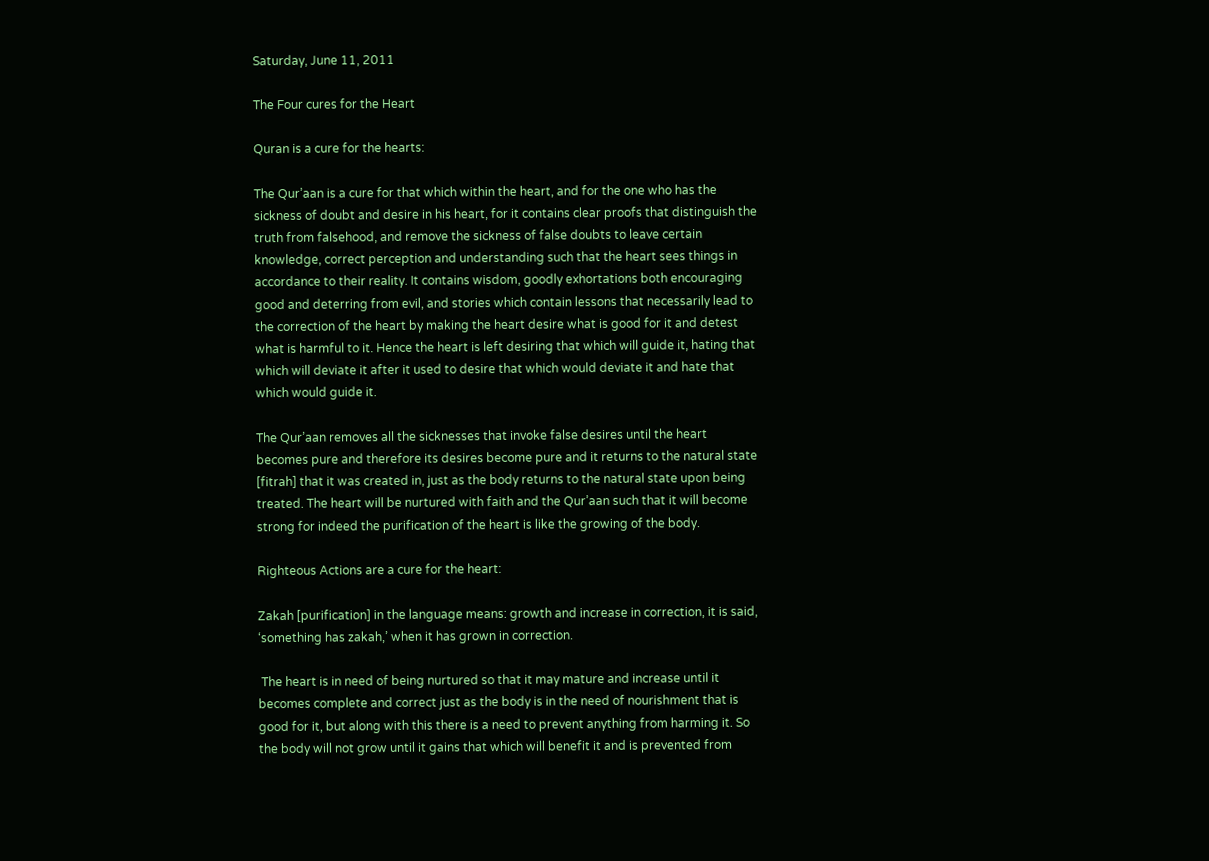Saturday, June 11, 2011

The Four cures for the Heart

Quran is a cure for the hearts:

The Qur’aan is a cure for that which within the heart, and for the one who has the sickness of doubt and desire in his heart, for it contains clear proofs that distinguish the truth from falsehood, and remove the sickness of false doubts to leave certain knowledge, correct perception and understanding such that the heart sees things in accordance to their reality. It contains wisdom, goodly exhortations both encouraging good and deterring from evil, and stories which contain lessons that necessarily lead to the correction of the heart by making the heart desire what is good for it and detest what is harmful to it. Hence the heart is left desiring that which will guide it, hating that which will deviate it after it used to desire that which would deviate it and hate that which would guide it.

The Qur’aan removes all the sicknesses that invoke false desires until the heart becomes pure and therefore its desires become pure and it returns to the natural state [fitrah] that it was created in, just as the body returns to the natural state upon being treated. The heart will be nurtured with faith and the Qur’aan such that it will become strong for indeed the purification of the heart is like the growing of the body.

Righteous Actions are a cure for the heart:

Zakah [purification] in the language means: growth and increase in correction, it is said, ‘something has zakah,’ when it has grown in correction.

 The heart is in need of being nurtured so that it may mature and increase until it becomes complete and correct just as the body is in the need of nourishment that is good for it, but along with this there is a need to prevent anything from harming it. So the body will not grow until it gains that which will benefit it and is prevented from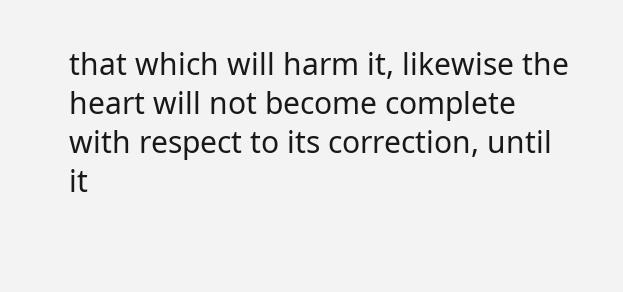that which will harm it, likewise the heart will not become complete with respect to its correction, until it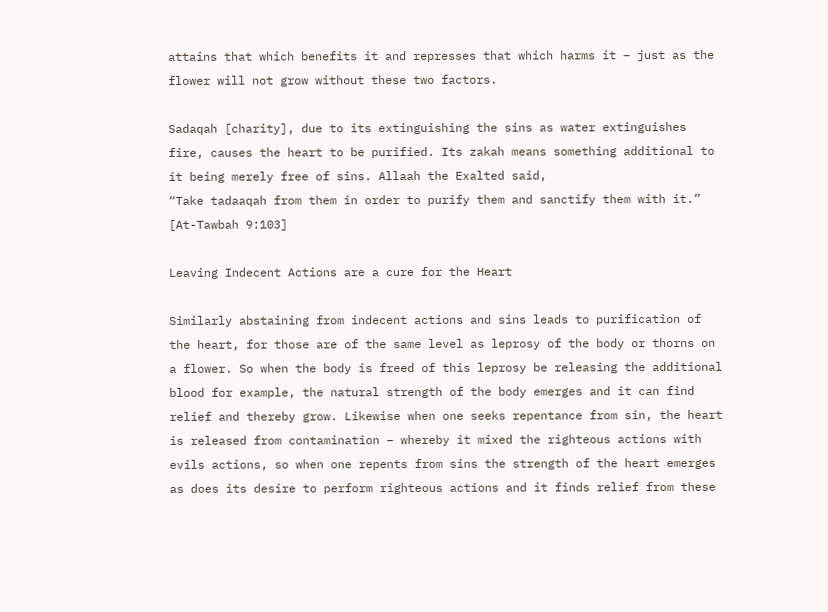attains that which benefits it and represses that which harms it – just as the flower will not grow without these two factors.

Sadaqah [charity], due to its extinguishing the sins as water extinguishes fire, causes the heart to be purified. Its zakah means something additional to it being merely free of sins. Allaah the Exalted said,
“Take tadaaqah from them in order to purify them and sanctify them with it.” [At-Tawbah 9:103]

Leaving Indecent Actions are a cure for the Heart

Similarly abstaining from indecent actions and sins leads to purification of the heart, for those are of the same level as leprosy of the body or thorns on a flower. So when the body is freed of this leprosy be releasing the additional blood for example, the natural strength of the body emerges and it can find relief and thereby grow. Likewise when one seeks repentance from sin, the heart is released from contamination – whereby it mixed the righteous actions with evils actions, so when one repents from sins the strength of the heart emerges as does its desire to perform righteous actions and it finds relief from these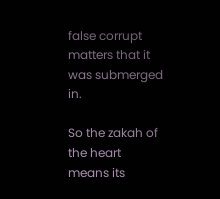false corrupt matters that it was submerged in.

So the zakah of the heart means its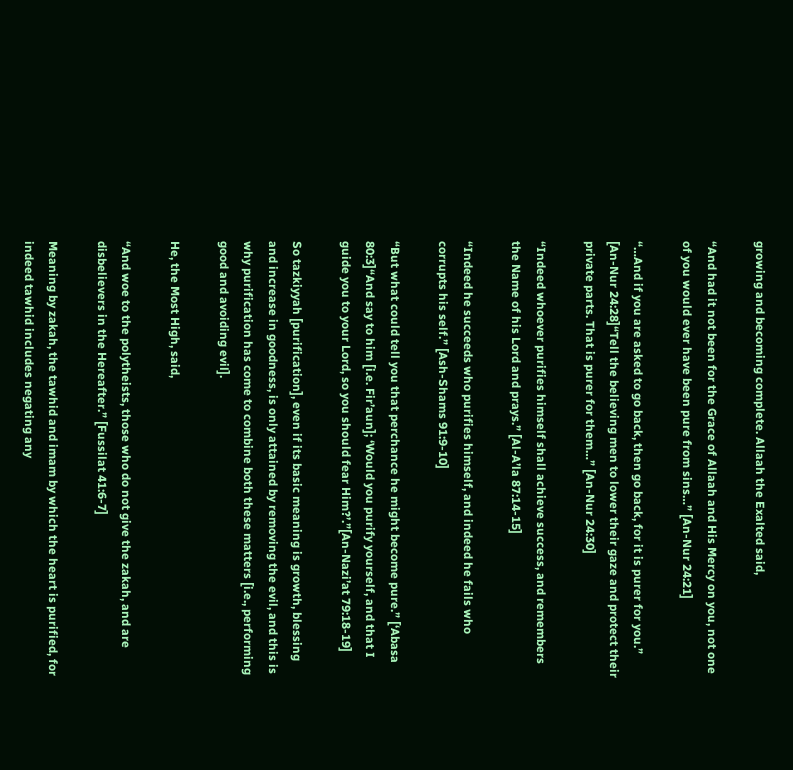growing and becoming complete. Allaah the Exalted said,

“And had it not been for the Grace of Allaah and His Mercy on you, not one of you would ever have been pure from sins…” [An-Nur 24:21]

“…And if you are asked to go back, then go back, for it is purer for you.” [An-Nur 24:28]“Tell the believing men to lower their gaze and protect their private parts. That is purer for them…” [An-Nur 24:30]

“Indeed whoever purifies himself shall achieve success, and remembers the Name of his Lord and prays.” [Al-A’la 87:14-15]

“Indeed he succeeds who purifies himself, and indeed he fails who corrupts his self.” [Ash-Shams 91:9-10]

“But what could tell you that perchance he might become pure.” [‘Abasa 80:3]“And say to him [i.e. Fir’aun]; ‘Would you purify yourself, and that I guide you to your Lord, so you should fear Him?’.”[An-Nazi’at 79:18-19]

So tazkiyyah [purification], even if its basic meaning is growth, blessing and increase in goodness, is only attained by removing the evil, and this is why purification has come to combine both these matters [i.e., performing good and avoiding evil].

He, the Most High, said,

“And woe to the polytheists, those who do not give the zakah, and are disbelievers in the Hereafter.” [Fussilat 41:6-7]

Meaning by zakah, the tawhid and imam by which the heart is purified, for indeed tawhid includes negating any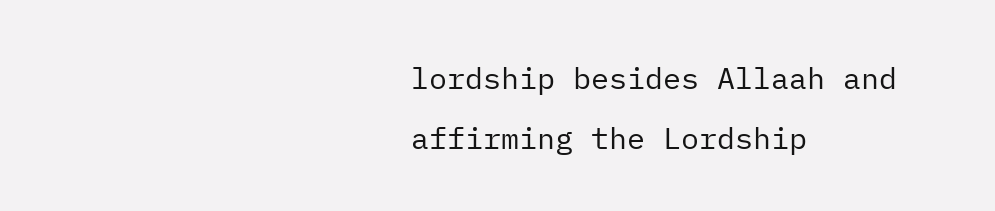lordship besides Allaah and affirming the Lordship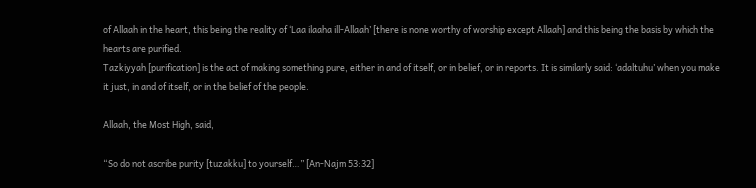of Allaah in the heart, this being the reality of ‘Laa ilaaha ill-Allaah’ [there is none worthy of worship except Allaah] and this being the basis by which the hearts are purified.
Tazkiyyah [purification] is the act of making something pure, either in and of itself, or in belief, or in reports. It is similarly said: ‘adaltuhu’ when you make it just, in and of itself, or in the belief of the people.

Allaah, the Most High, said,

“So do not ascribe purity [tuzakku] to yourself…” [An-Najm 53:32]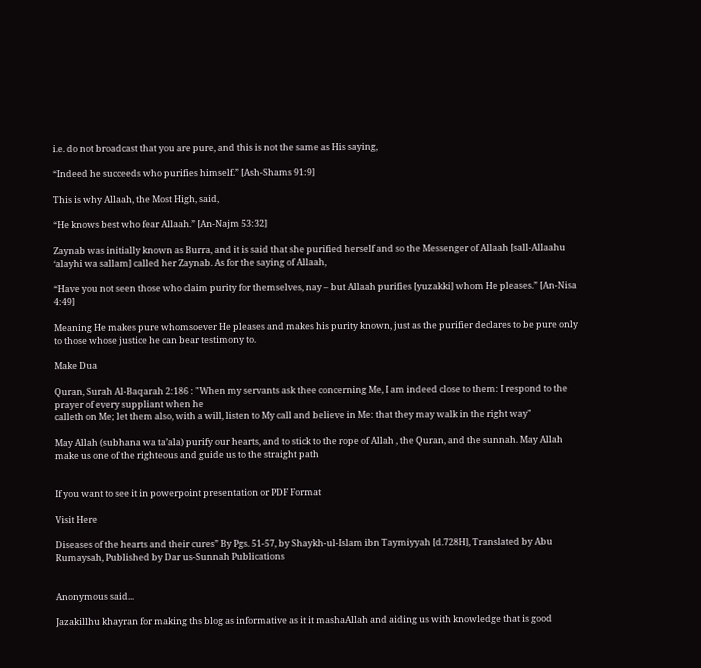i.e. do not broadcast that you are pure, and this is not the same as His saying,

“Indeed he succeeds who purifies himself.” [Ash-Shams 91:9]

This is why Allaah, the Most High, said,

“He knows best who fear Allaah.” [An-Najm 53:32]

Zaynab was initially known as Burra, and it is said that she purified herself and so the Messenger of Allaah [sall-Allaahu ‘alayhi wa sallam] called her Zaynab. As for the saying of Allaah,

“Have you not seen those who claim purity for themselves, nay – but Allaah purifies [yuzakki] whom He pleases.” [An-Nisa 4:49]

Meaning He makes pure whomsoever He pleases and makes his purity known, just as the purifier declares to be pure only to those whose justice he can bear testimony to.

Make Dua

Quran, Surah Al-Baqarah 2:186 : "When my servants ask thee concerning Me, I am indeed close to them: I respond to the prayer of every suppliant when he
calleth on Me; let them also, with a will, listen to My call and believe in Me: that they may walk in the right way"

May Allah (subhana wa ta’ala) purify our hearts, and to stick to the rope of Allah , the Quran, and the sunnah. May Allah make us one of the righteous and guide us to the straight path


If you want to see it in powerpoint presentation or PDF Format

Visit Here

Diseases of the hearts and their cures” By Pgs. 51-57, by Shaykh-ul-Islam ibn Taymiyyah [d.728H], Translated by Abu Rumaysah, Published by Dar us-Sunnah Publications


Anonymous said...

Jazakillhu khayran for making ths blog as informative as it it mashaAllah and aiding us with knowledge that is good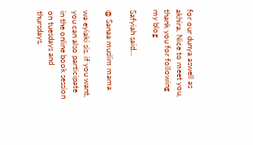for our dunya aswell as akhira. Nice to meet you, thank you for following my blog

Safyiah said...

@ Sanaa muslim mama

wa eyiaki sis. if you want, you can also participate in the online book session on tuesdays and thursdays.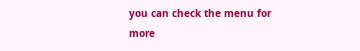you can check the menu for more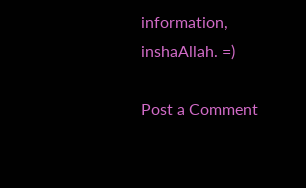information, inshaAllah. =)

Post a Comment